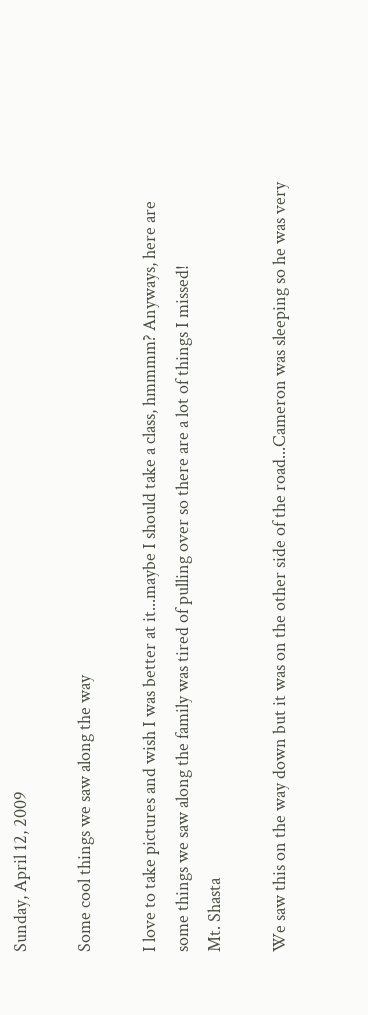Sunday, April 12, 2009

Some cool things we saw along the way

I love to take pictures and wish I was better at it...maybe I should take a class, hmmmm? Anyways, here are some things we saw along the family was tired of pulling over so there are a lot of things I missed!
Mt. Shasta

We saw this on the way down but it was on the other side of the road...Cameron was sleeping so he was very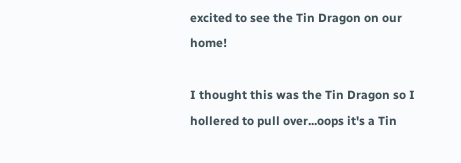excited to see the Tin Dragon on our home!

I thought this was the Tin Dragon so I hollered to pull over...oops it's a Tin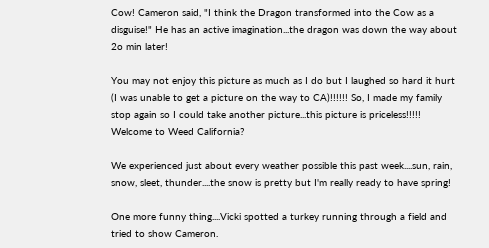Cow! Cameron said, "I think the Dragon transformed into the Cow as a disguise!" He has an active imagination...the dragon was down the way about 2o min later!

You may not enjoy this picture as much as I do but I laughed so hard it hurt (I was unable to get a picture on the way to CA)!!!!!! So, I made my family stop again so I could take another picture...this picture is priceless!!!!! Welcome to Weed California?

We experienced just about every weather possible this past week....sun, rain, snow, sleet, thunder....the snow is pretty but I'm really ready to have spring!

One more funny thing....Vicki spotted a turkey running through a field and tried to show Cameron.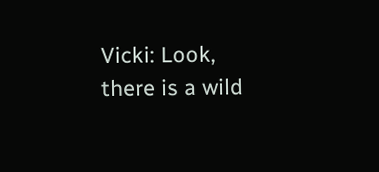Vicki: Look, there is a wild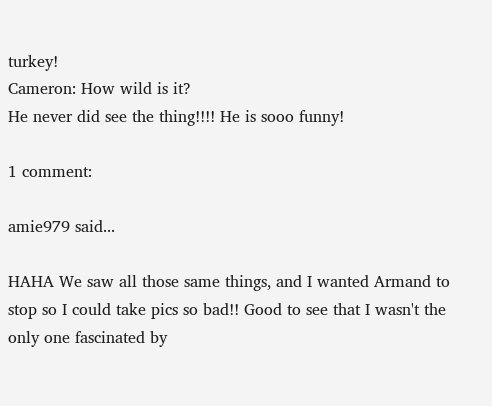turkey!
Cameron: How wild is it?
He never did see the thing!!!! He is sooo funny!

1 comment:

amie979 said...

HAHA We saw all those same things, and I wanted Armand to stop so I could take pics so bad!! Good to see that I wasn't the only one fascinated by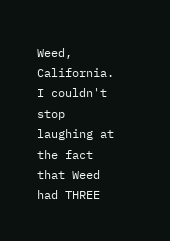Weed, California. I couldn't stop laughing at the fact that Weed had THREE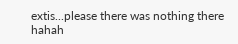extis...please there was nothing there hahah